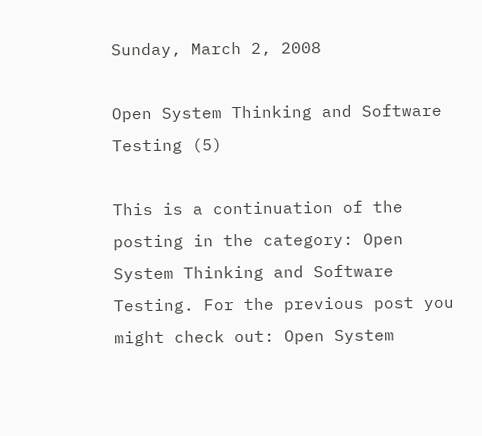Sunday, March 2, 2008

Open System Thinking and Software Testing (5)

This is a continuation of the posting in the category: Open System Thinking and Software Testing. For the previous post you might check out: Open System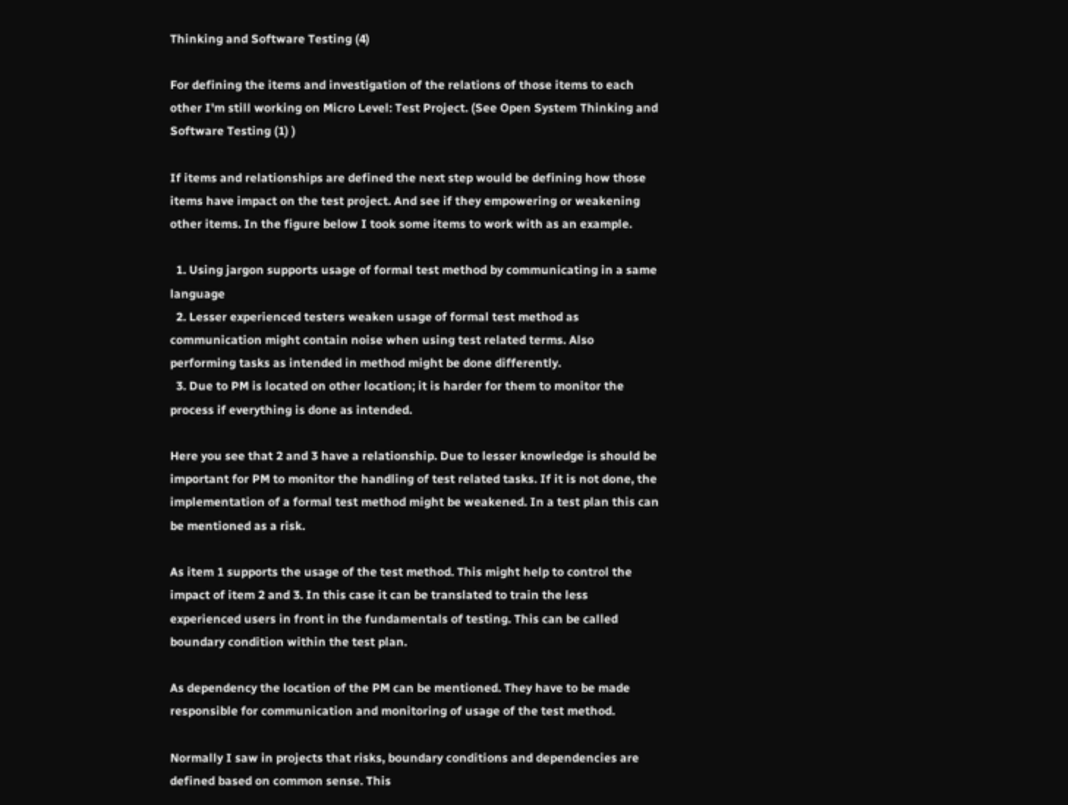Thinking and Software Testing (4)

For defining the items and investigation of the relations of those items to each other I'm still working on Micro Level: Test Project. (See Open System Thinking and Software Testing (1) )

If items and relationships are defined the next step would be defining how those items have impact on the test project. And see if they empowering or weakening other items. In the figure below I took some items to work with as an example.

  1. Using jargon supports usage of formal test method by communicating in a same language
  2. Lesser experienced testers weaken usage of formal test method as communication might contain noise when using test related terms. Also performing tasks as intended in method might be done differently.
  3. Due to PM is located on other location; it is harder for them to monitor the process if everything is done as intended.

Here you see that 2 and 3 have a relationship. Due to lesser knowledge is should be important for PM to monitor the handling of test related tasks. If it is not done, the implementation of a formal test method might be weakened. In a test plan this can be mentioned as a risk.

As item 1 supports the usage of the test method. This might help to control the impact of item 2 and 3. In this case it can be translated to train the less experienced users in front in the fundamentals of testing. This can be called boundary condition within the test plan.

As dependency the location of the PM can be mentioned. They have to be made responsible for communication and monitoring of usage of the test method.

Normally I saw in projects that risks, boundary conditions and dependencies are defined based on common sense. This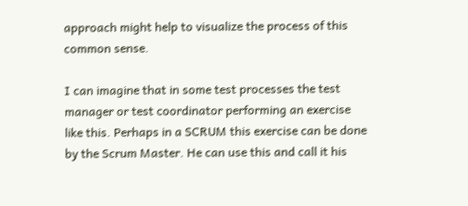approach might help to visualize the process of this common sense.

I can imagine that in some test processes the test manager or test coordinator performing an exercise like this. Perhaps in a SCRUM this exercise can be done by the Scrum Master. He can use this and call it his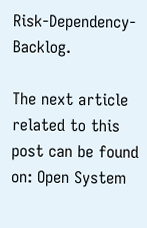Risk-Dependency-Backlog.

The next article related to this post can be found on: Open System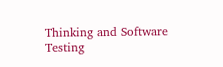Thinking and Software Testing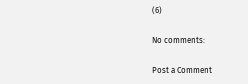(6)

No comments:

Post a Comment